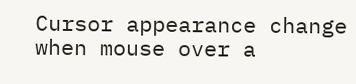Cursor appearance change when mouse over a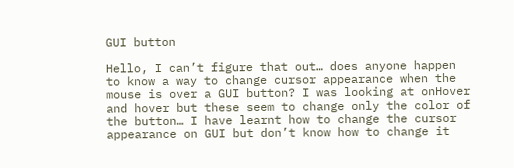GUI button

Hello, I can’t figure that out… does anyone happen to know a way to change cursor appearance when the mouse is over a GUI button? I was looking at onHover and hover but these seem to change only the color of the button… I have learnt how to change the cursor appearance on GUI but don’t know how to change it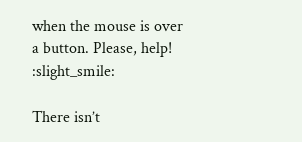when the mouse is over a button. Please, help! :slight_smile:

There isn’t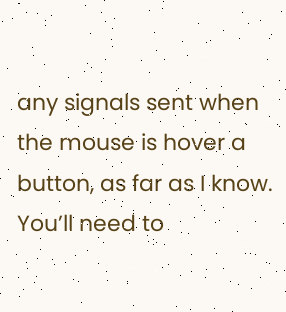any signals sent when the mouse is hover a button, as far as I know. You’ll need to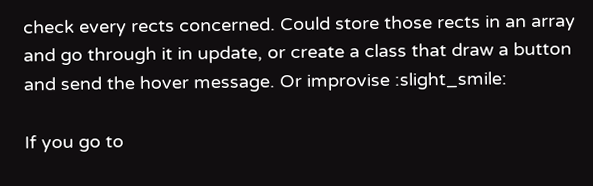check every rects concerned. Could store those rects in an array and go through it in update, or create a class that draw a button and send the hover message. Or improvise :slight_smile:

If you go to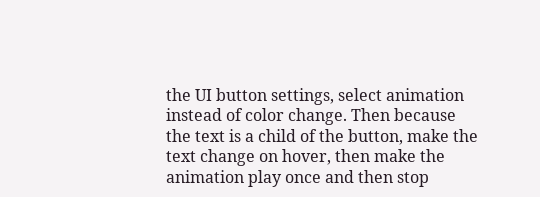the UI button settings, select animation instead of color change. Then because the text is a child of the button, make the text change on hover, then make the animation play once and then stop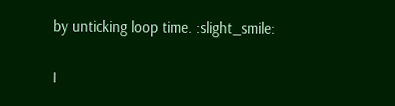by unticking loop time. :slight_smile:

I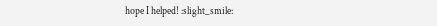hope I helped! :slight_smile: